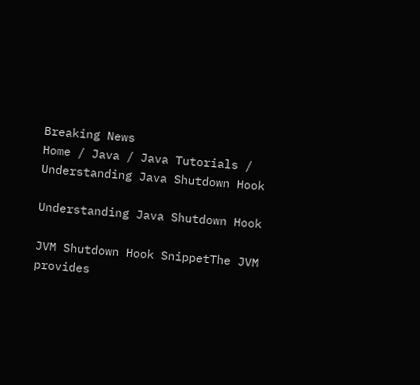Breaking News
Home / Java / Java Tutorials / Understanding Java Shutdown Hook

Understanding Java Shutdown Hook

JVM Shutdown Hook SnippetThe JVM provides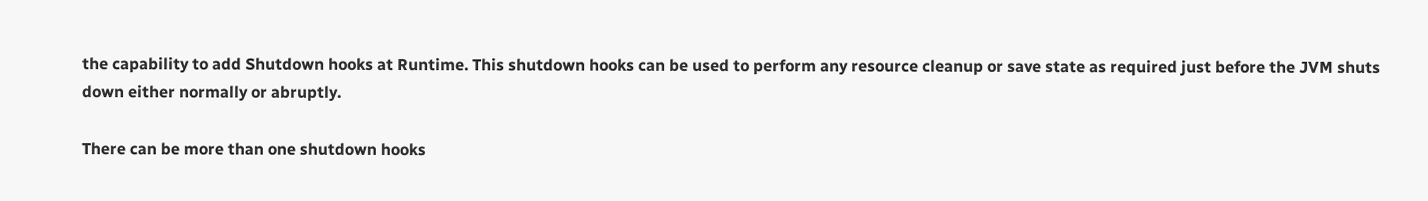the capability to add Shutdown hooks at Runtime. This shutdown hooks can be used to perform any resource cleanup or save state as required just before the JVM shuts down either normally or abruptly.

There can be more than one shutdown hooks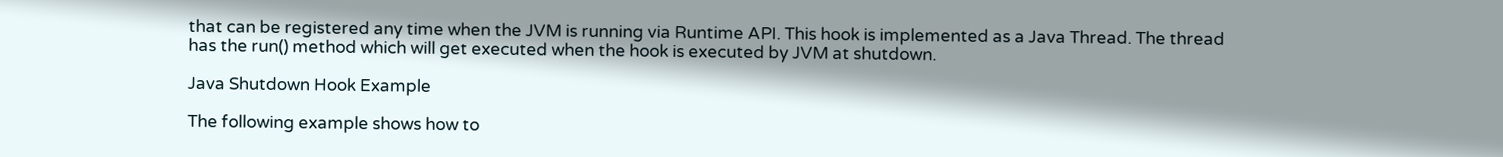that can be registered any time when the JVM is running via Runtime API. This hook is implemented as a Java Thread. The thread has the run() method which will get executed when the hook is executed by JVM at shutdown.

Java Shutdown Hook Example

The following example shows how to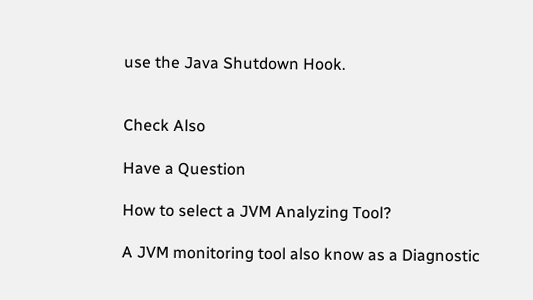use the Java Shutdown Hook.


Check Also

Have a Question

How to select a JVM Analyzing Tool?

A JVM monitoring tool also know as a Diagnostic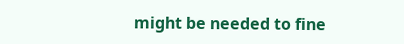might be needed to fine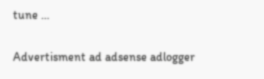tune …

Advertisment ad adsense adlogger